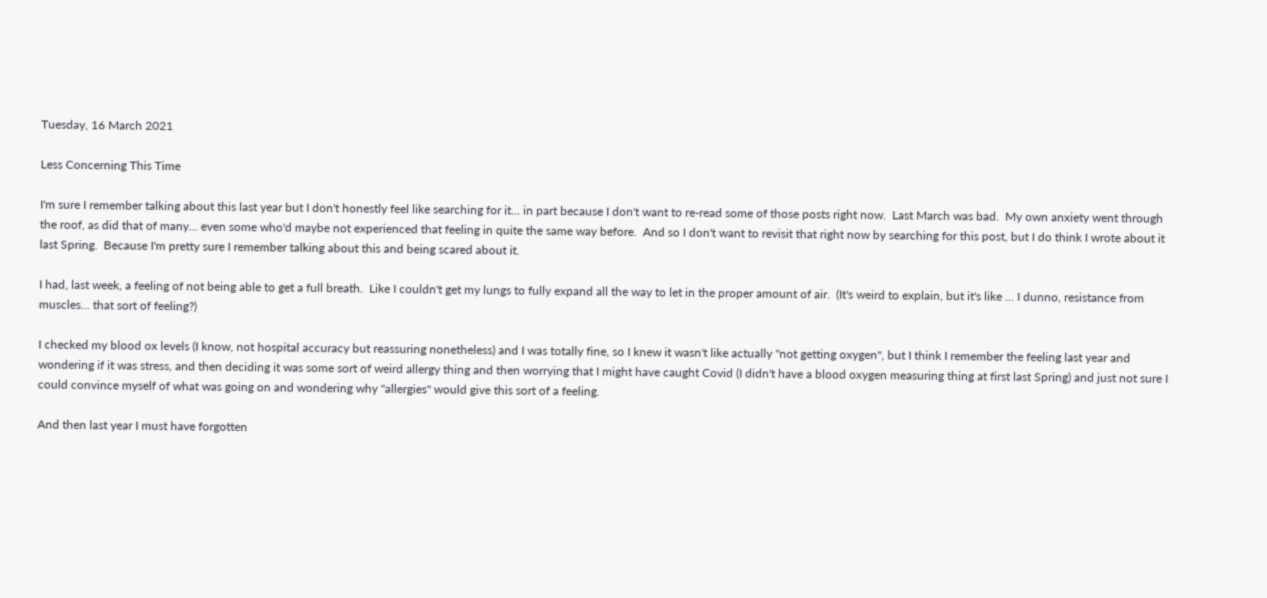Tuesday, 16 March 2021

Less Concerning This Time

I'm sure I remember talking about this last year but I don't honestly feel like searching for it... in part because I don't want to re-read some of those posts right now.  Last March was bad.  My own anxiety went through the roof, as did that of many... even some who'd maybe not experienced that feeling in quite the same way before.  And so I don't want to revisit that right now by searching for this post, but I do think I wrote about it last Spring.  Because I'm pretty sure I remember talking about this and being scared about it.

I had, last week, a feeling of not being able to get a full breath.  Like I couldn't get my lungs to fully expand all the way to let in the proper amount of air.  (It's weird to explain, but it's like ... I dunno, resistance from muscles... that sort of feeling?)

I checked my blood ox levels (I know, not hospital accuracy but reassuring nonetheless) and I was totally fine, so I knew it wasn't like actually "not getting oxygen", but I think I remember the feeling last year and wondering if it was stress, and then deciding it was some sort of weird allergy thing and then worrying that I might have caught Covid (I didn't have a blood oxygen measuring thing at first last Spring) and just not sure I could convince myself of what was going on and wondering why "allergies" would give this sort of a feeling.

And then last year I must have forgotten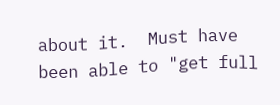about it.  Must have been able to "get full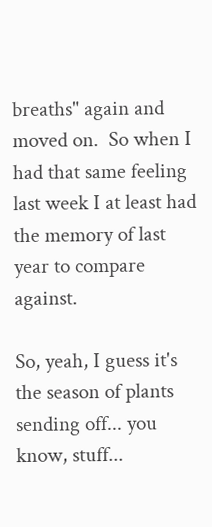breaths" again and moved on.  So when I had that same feeling last week I at least had the memory of last year to compare against.

So, yeah, I guess it's the season of plants sending off... you know, stuff...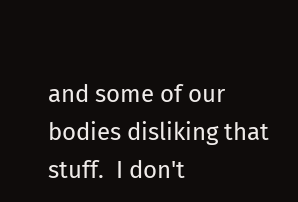and some of our bodies disliking that stuff.  I don't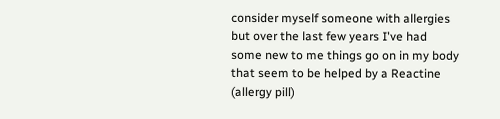consider myself someone with allergies but over the last few years I've had some new to me things go on in my body that seem to be helped by a Reactine (allergy pill)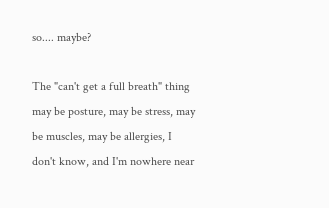so.... maybe?

The "can't get a full breath" thing may be posture, may be stress, may be muscles, may be allergies, I don't know, and I'm nowhere near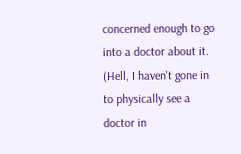concerned enough to go into a doctor about it.  (Hell, I haven't gone in to physically see a doctor in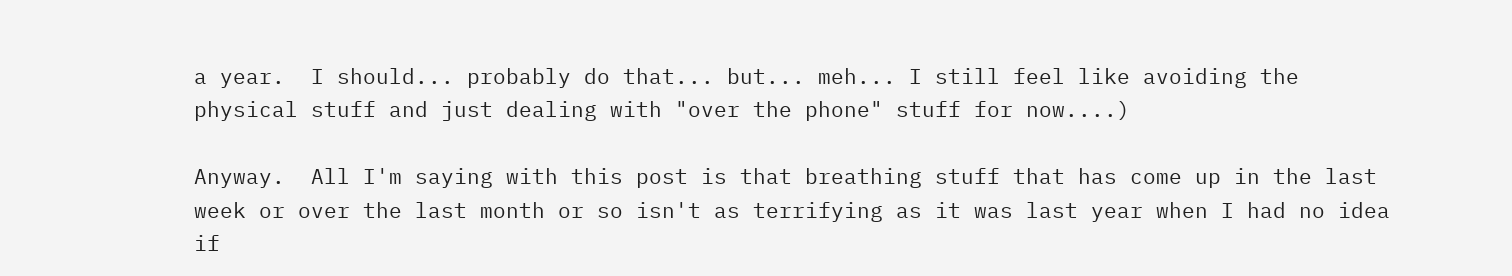a year.  I should... probably do that... but... meh... I still feel like avoiding the physical stuff and just dealing with "over the phone" stuff for now....)

Anyway.  All I'm saying with this post is that breathing stuff that has come up in the last week or over the last month or so isn't as terrifying as it was last year when I had no idea if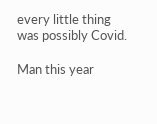every little thing was possibly Covid.

Man this year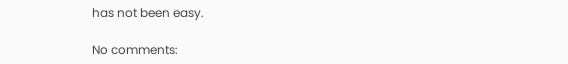has not been easy.

No comments: